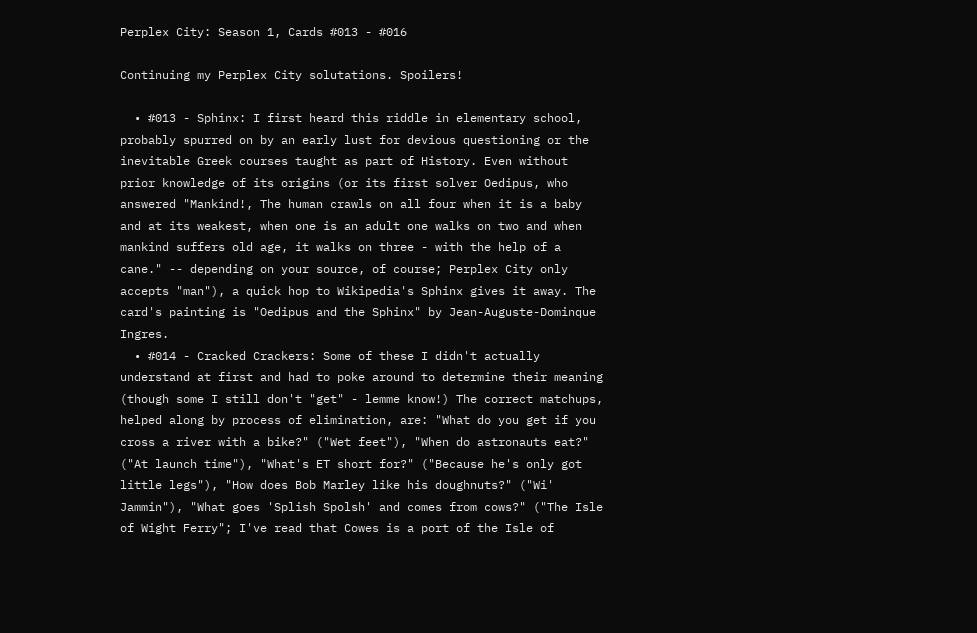Perplex City: Season 1, Cards #013 - #016

Continuing my Perplex City solutations. Spoilers!

  • #013 - Sphinx: I first heard this riddle in elementary school, probably spurred on by an early lust for devious questioning or the inevitable Greek courses taught as part of History. Even without prior knowledge of its origins (or its first solver Oedipus, who answered "Mankind!, The human crawls on all four when it is a baby and at its weakest, when one is an adult one walks on two and when mankind suffers old age, it walks on three - with the help of a cane." -- depending on your source, of course; Perplex City only accepts "man"), a quick hop to Wikipedia's Sphinx gives it away. The card's painting is "Oedipus and the Sphinx" by Jean-Auguste-Dominque Ingres.
  • #014 - Cracked Crackers: Some of these I didn't actually understand at first and had to poke around to determine their meaning (though some I still don't "get" - lemme know!) The correct matchups, helped along by process of elimination, are: "What do you get if you cross a river with a bike?" ("Wet feet"), "When do astronauts eat?" ("At launch time"), "What's ET short for?" ("Because he's only got little legs"), "How does Bob Marley like his doughnuts?" ("Wi' Jammin"), "What goes 'Splish Spolsh' and comes from cows?" ("The Isle of Wight Ferry"; I've read that Cowes is a port of the Isle of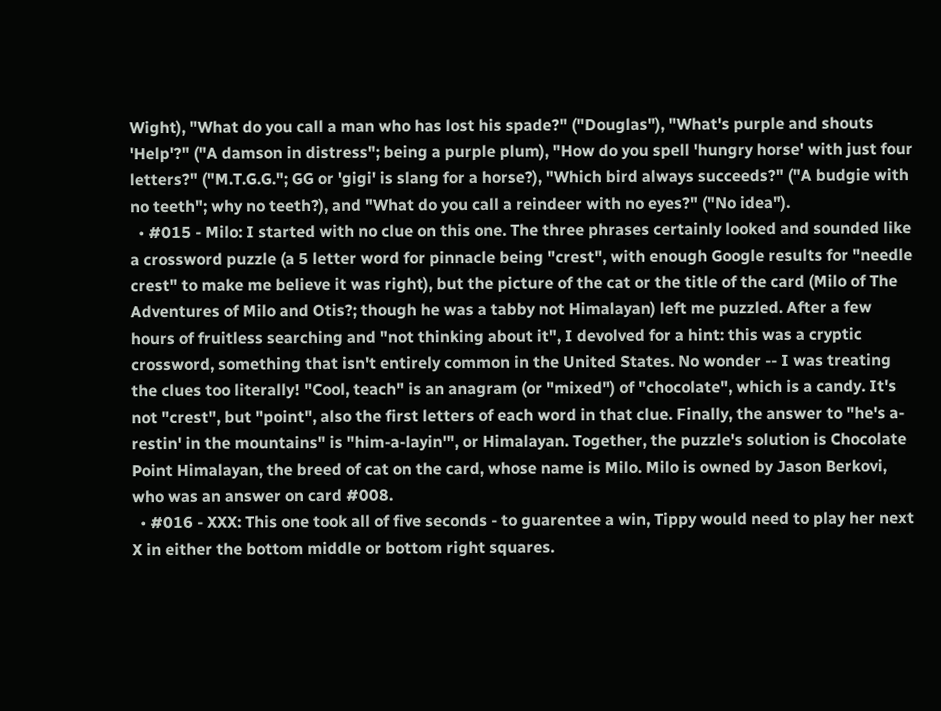Wight), "What do you call a man who has lost his spade?" ("Douglas"), "What's purple and shouts 'Help'?" ("A damson in distress"; being a purple plum), "How do you spell 'hungry horse' with just four letters?" ("M.T.G.G."; GG or 'gigi' is slang for a horse?), "Which bird always succeeds?" ("A budgie with no teeth"; why no teeth?), and "What do you call a reindeer with no eyes?" ("No idea").
  • #015 - Milo: I started with no clue on this one. The three phrases certainly looked and sounded like a crossword puzzle (a 5 letter word for pinnacle being "crest", with enough Google results for "needle crest" to make me believe it was right), but the picture of the cat or the title of the card (Milo of The Adventures of Milo and Otis?; though he was a tabby not Himalayan) left me puzzled. After a few hours of fruitless searching and "not thinking about it", I devolved for a hint: this was a cryptic crossword, something that isn't entirely common in the United States. No wonder -- I was treating the clues too literally! "Cool, teach" is an anagram (or "mixed") of "chocolate", which is a candy. It's not "crest", but "point", also the first letters of each word in that clue. Finally, the answer to "he's a-restin' in the mountains" is "him-a-layin'", or Himalayan. Together, the puzzle's solution is Chocolate Point Himalayan, the breed of cat on the card, whose name is Milo. Milo is owned by Jason Berkovi, who was an answer on card #008.
  • #016 - XXX: This one took all of five seconds - to guarentee a win, Tippy would need to play her next X in either the bottom middle or bottom right squares.